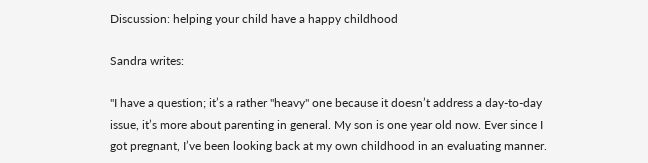Discussion: helping your child have a happy childhood

Sandra writes:

"I have a question; it’s a rather "heavy" one because it doesn’t address a day-to-day issue, it’s more about parenting in general. My son is one year old now. Ever since I got pregnant, I’ve been looking back at my own childhood in an evaluating manner.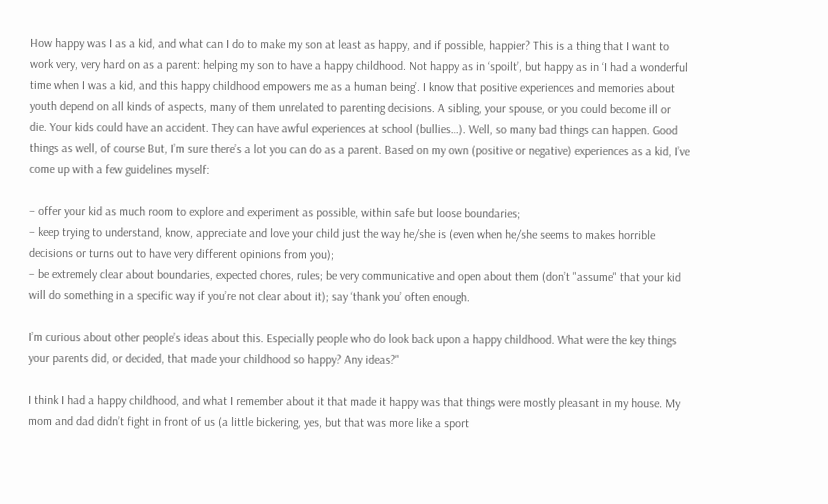How happy was I as a kid, and what can I do to make my son at least as happy, and if possible, happier? This is a thing that I want to work very, very hard on as a parent: helping my son to have a happy childhood. Not happy as in ‘spoilt’, but happy as in ‘I had a wonderful time when I was a kid, and this happy childhood empowers me as a human being’. I know that positive experiences and memories about youth depend on all kinds of aspects, many of them unrelated to parenting decisions. A sibling, your spouse, or you could become ill or die. Your kids could have an accident. They can have awful experiences at school (bullies…). Well, so many bad things can happen. Good things as well, of course But, I’m sure there’s a lot you can do as a parent. Based on my own (positive or negative) experiences as a kid, I’ve come up with a few guidelines myself:

– offer your kid as much room to explore and experiment as possible, within safe but loose boundaries;
– keep trying to understand, know, appreciate and love your child just the way he/she is (even when he/she seems to makes horrible decisions or turns out to have very different opinions from you);
– be extremely clear about boundaries, expected chores, rules; be very communicative and open about them (don’t "assume" that your kid will do something in a specific way if you’re not clear about it); say ‘thank you’ often enough.

I’m curious about other people’s ideas about this. Especially people who do look back upon a happy childhood. What were the key things your parents did, or decided, that made your childhood so happy? Any ideas?"

I think I had a happy childhood, and what I remember about it that made it happy was that things were mostly pleasant in my house. My mom and dad didn’t fight in front of us (a little bickering, yes, but that was more like a sport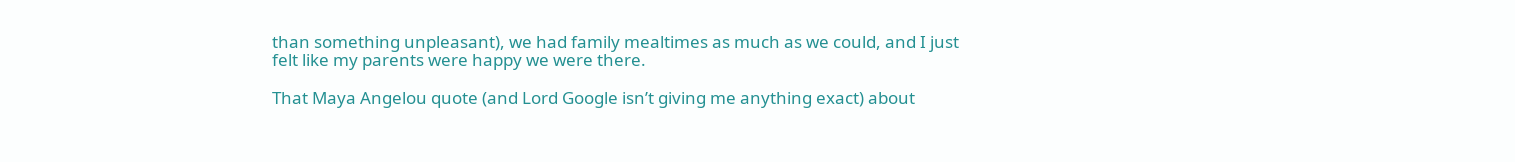than something unpleasant), we had family mealtimes as much as we could, and I just felt like my parents were happy we were there.

That Maya Angelou quote (and Lord Google isn’t giving me anything exact) about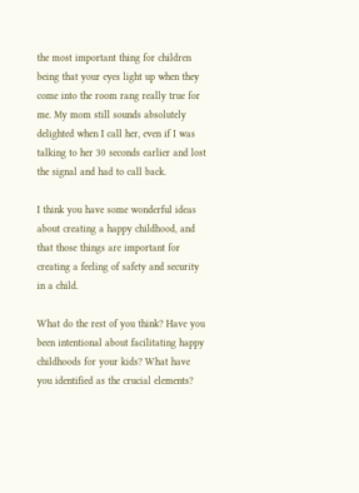the most important thing for children being that your eyes light up when they come into the room rang really true for me. My mom still sounds absolutely delighted when I call her, even if I was talking to her 30 seconds earlier and lost the signal and had to call back.

I think you have some wonderful ideas about creating a happy childhood, and that those things are important for creating a feeling of safety and security in a child.

What do the rest of you think? Have you been intentional about facilitating happy childhoods for your kids? What have you identified as the crucial elements?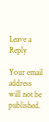Leave a Reply

Your email address will not be published.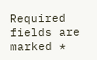Required fields are marked *